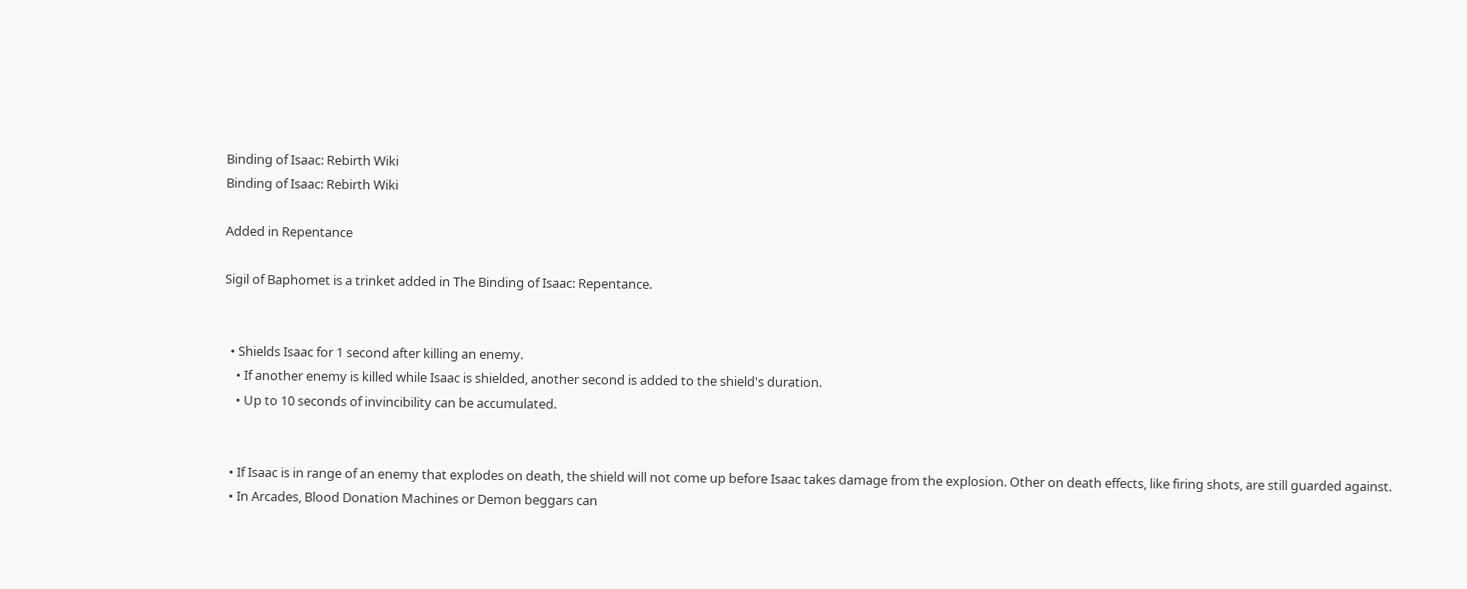Binding of Isaac: Rebirth Wiki
Binding of Isaac: Rebirth Wiki

Added in Repentance

Sigil of Baphomet is a trinket added in The Binding of Isaac: Repentance.


  • Shields Isaac for 1 second after killing an enemy.
    • If another enemy is killed while Isaac is shielded, another second is added to the shield's duration.
    • Up to 10 seconds of invincibility can be accumulated.


  • If Isaac is in range of an enemy that explodes on death, the shield will not come up before Isaac takes damage from the explosion. Other on death effects, like firing shots, are still guarded against.
  • In Arcades, Blood Donation Machines or Demon beggars can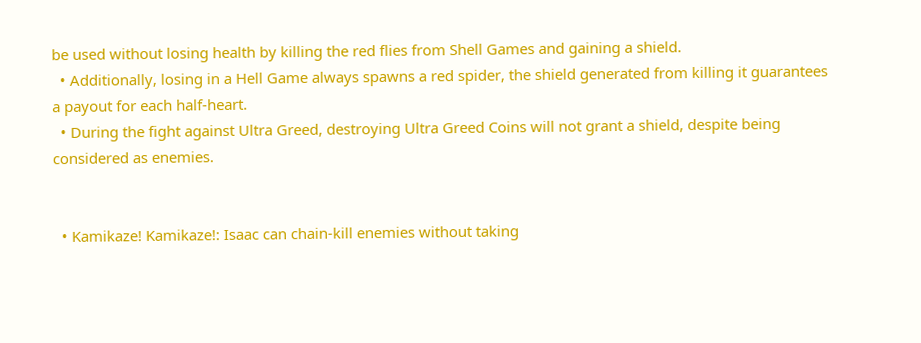be used without losing health by killing the red flies from Shell Games and gaining a shield.
  • Additionally, losing in a Hell Game always spawns a red spider, the shield generated from killing it guarantees a payout for each half-heart.
  • During the fight against Ultra Greed, destroying Ultra Greed Coins will not grant a shield, despite being considered as enemies.


  • Kamikaze! Kamikaze!: Isaac can chain-kill enemies without taking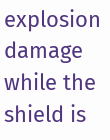explosion damage while the shield is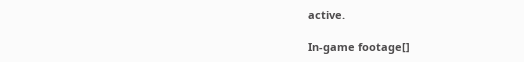active.

In-game footage[]